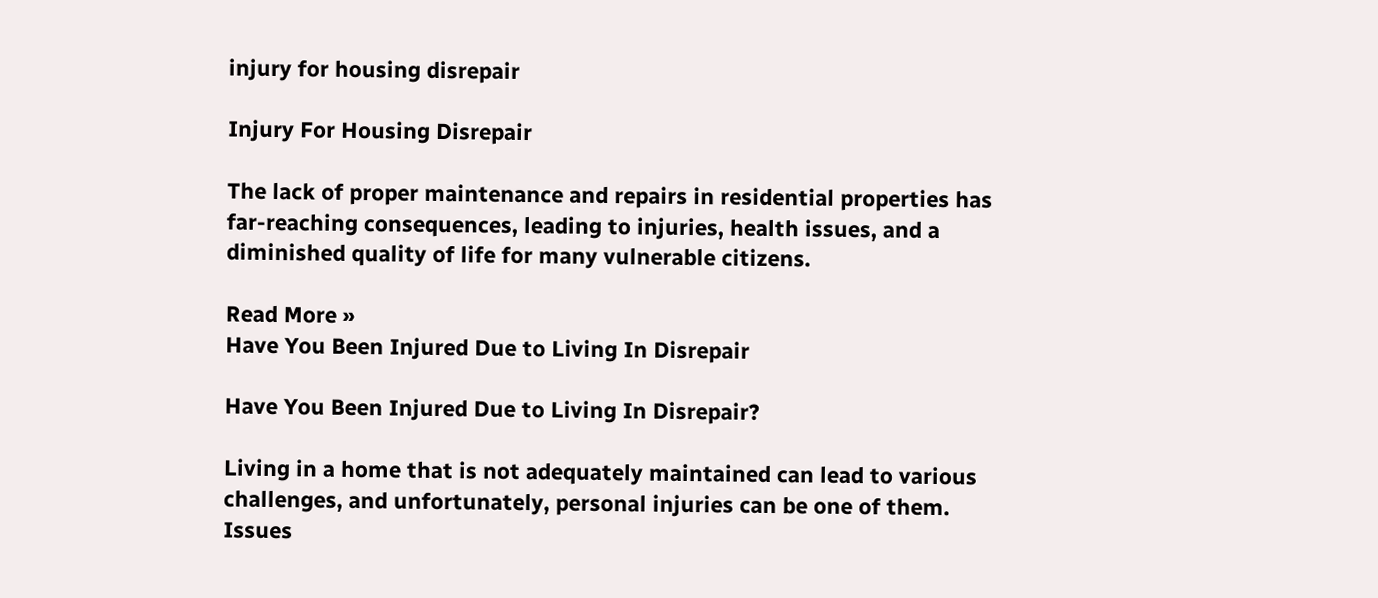injury for housing disrepair

Injury For Housing Disrepair

The lack of proper maintenance and repairs in residential properties has far-reaching consequences, leading to injuries, health issues, and a diminished quality of life for many vulnerable citizens.

Read More »
Have You Been Injured Due to Living In Disrepair

Have You Been Injured Due to Living In Disrepair?

Living in a home that is not adequately maintained can lead to various challenges, and unfortunately, personal injuries can be one of them. Issues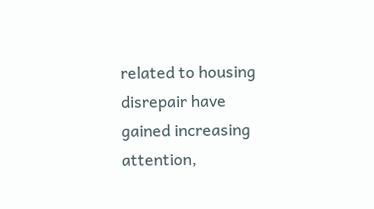related to housing disrepair have gained increasing attention,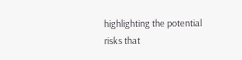highlighting the potential risks that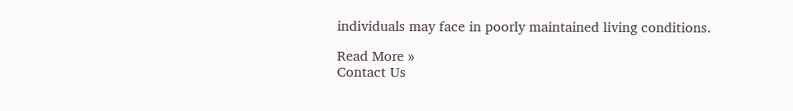individuals may face in poorly maintained living conditions.

Read More »
Contact Us